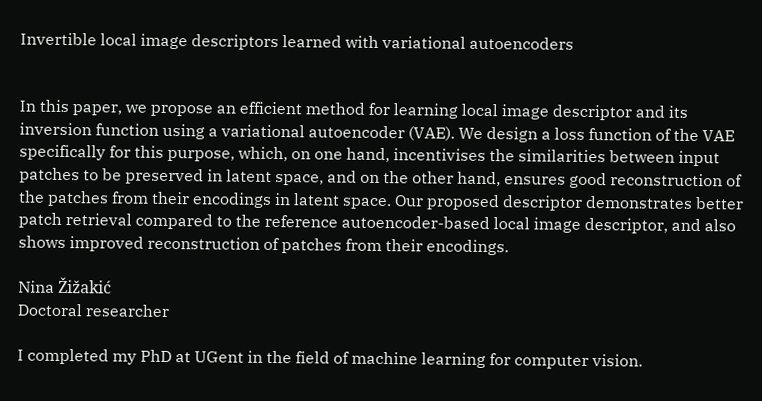Invertible local image descriptors learned with variational autoencoders


In this paper, we propose an efficient method for learning local image descriptor and its inversion function using a variational autoencoder (VAE). We design a loss function of the VAE specifically for this purpose, which, on one hand, incentivises the similarities between input patches to be preserved in latent space, and on the other hand, ensures good reconstruction of the patches from their encodings in latent space. Our proposed descriptor demonstrates better patch retrieval compared to the reference autoencoder-based local image descriptor, and also shows improved reconstruction of patches from their encodings.

Nina Žižakić
Doctoral researcher

I completed my PhD at UGent in the field of machine learning for computer vision.